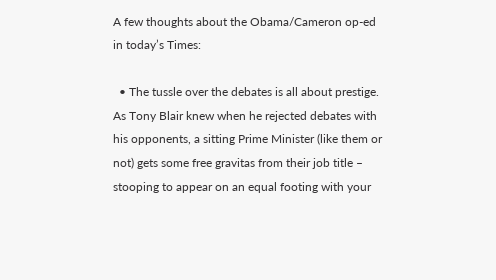A few thoughts about the Obama/Cameron op-ed in today’s Times:

  • The tussle over the debates is all about prestige. As Tony Blair knew when he rejected debates with his opponents, a sitting Prime Minister (like them or not) gets some free gravitas from their job title – stooping to appear on an equal footing with your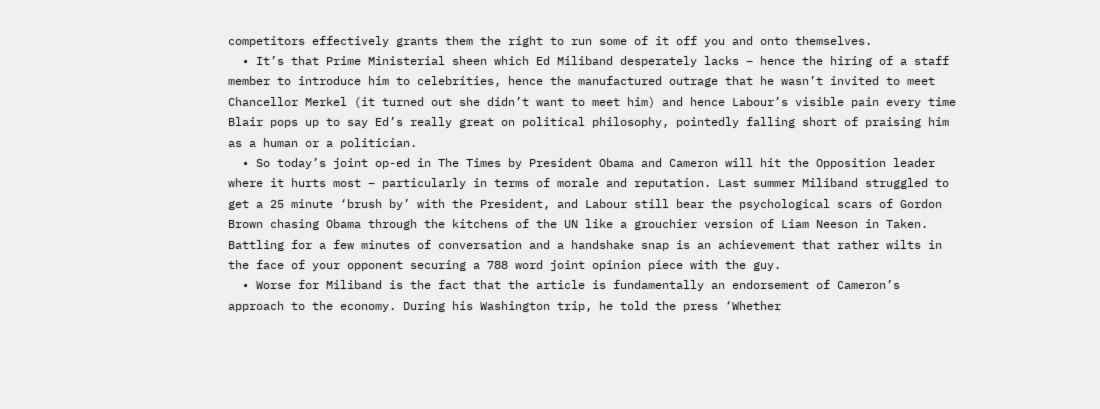competitors effectively grants them the right to run some of it off you and onto themselves.
  • It’s that Prime Ministerial sheen which Ed Miliband desperately lacks – hence the hiring of a staff member to introduce him to celebrities, hence the manufactured outrage that he wasn’t invited to meet Chancellor Merkel (it turned out she didn’t want to meet him) and hence Labour’s visible pain every time Blair pops up to say Ed’s really great on political philosophy, pointedly falling short of praising him as a human or a politician.
  • So today’s joint op-ed in The Times by President Obama and Cameron will hit the Opposition leader where it hurts most – particularly in terms of morale and reputation. Last summer Miliband struggled to get a 25 minute ‘brush by’ with the President, and Labour still bear the psychological scars of Gordon Brown chasing Obama through the kitchens of the UN like a grouchier version of Liam Neeson in Taken. Battling for a few minutes of conversation and a handshake snap is an achievement that rather wilts in the face of your opponent securing a 788 word joint opinion piece with the guy.
  • Worse for Miliband is the fact that the article is fundamentally an endorsement of Cameron’s approach to the economy. During his Washington trip, he told the press ‘Whether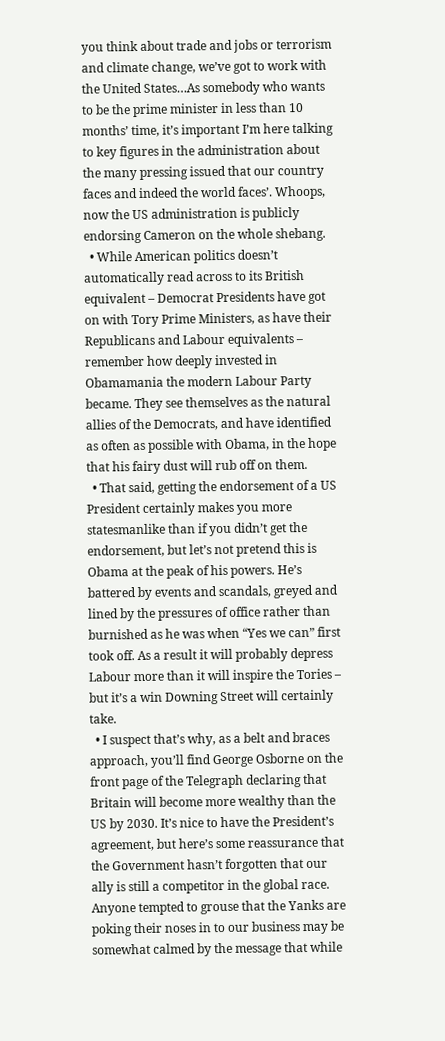you think about trade and jobs or terrorism and climate change, we’ve got to work with the United States…As somebody who wants to be the prime minister in less than 10 months’ time, it’s important I’m here talking to key figures in the administration about the many pressing issued that our country faces and indeed the world faces’. Whoops, now the US administration is publicly endorsing Cameron on the whole shebang.
  • While American politics doesn’t automatically read across to its British equivalent – Democrat Presidents have got on with Tory Prime Ministers, as have their Republicans and Labour equivalents – remember how deeply invested in Obamamania the modern Labour Party became. They see themselves as the natural allies of the Democrats, and have identified as often as possible with Obama, in the hope that his fairy dust will rub off on them.
  • That said, getting the endorsement of a US President certainly makes you more statesmanlike than if you didn’t get the endorsement, but let’s not pretend this is Obama at the peak of his powers. He’s battered by events and scandals, greyed and lined by the pressures of office rather than burnished as he was when “Yes we can” first took off. As a result it will probably depress Labour more than it will inspire the Tories – but it’s a win Downing Street will certainly take.
  • I suspect that’s why, as a belt and braces approach, you’ll find George Osborne on the front page of the Telegraph declaring that Britain will become more wealthy than the US by 2030. It’s nice to have the President’s agreement, but here’s some reassurance that the Government hasn’t forgotten that our ally is still a competitor in the global race. Anyone tempted to grouse that the Yanks are poking their noses in to our business may be somewhat calmed by the message that while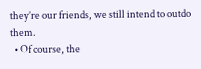they’re our friends, we still intend to outdo them.
  • Of course, the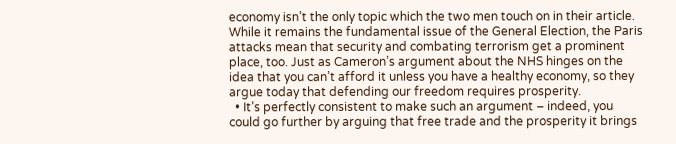economy isn’t the only topic which the two men touch on in their article. While it remains the fundamental issue of the General Election, the Paris attacks mean that security and combating terrorism get a prominent place, too. Just as Cameron’s argument about the NHS hinges on the idea that you can’t afford it unless you have a healthy economy, so they argue today that defending our freedom requires prosperity.
  • It’s perfectly consistent to make such an argument – indeed, you could go further by arguing that free trade and the prosperity it brings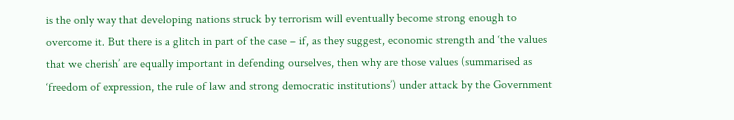is the only way that developing nations struck by terrorism will eventually become strong enough to overcome it. But there is a glitch in part of the case – if, as they suggest, economic strength and ‘the values that we cherish’ are equally important in defending ourselves, then why are those values (summarised as ‘freedom of expression, the rule of law and strong democratic institutions’) under attack by the Government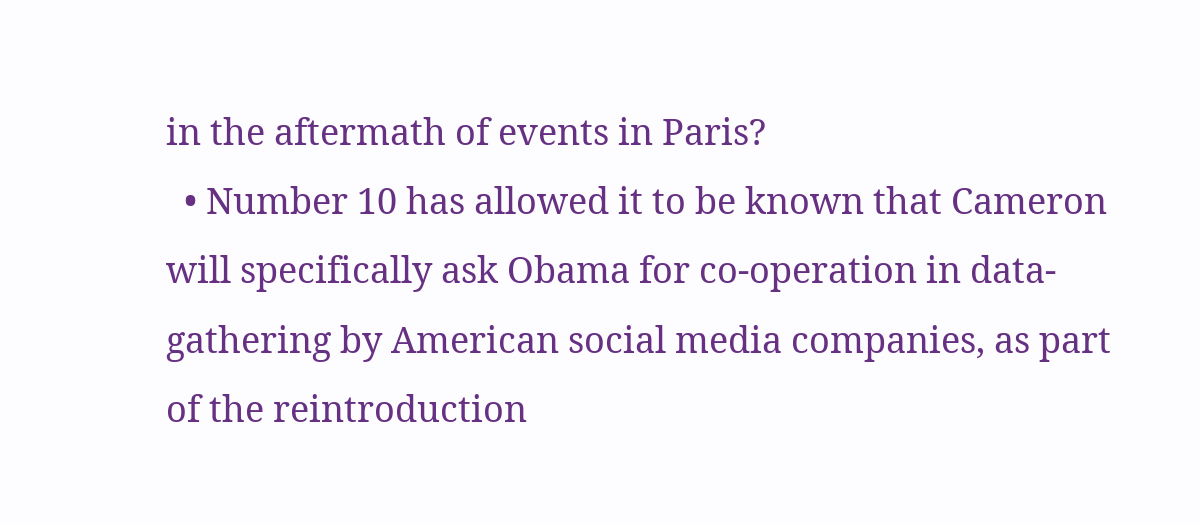in the aftermath of events in Paris?
  • Number 10 has allowed it to be known that Cameron will specifically ask Obama for co-operation in data-gathering by American social media companies, as part of the reintroduction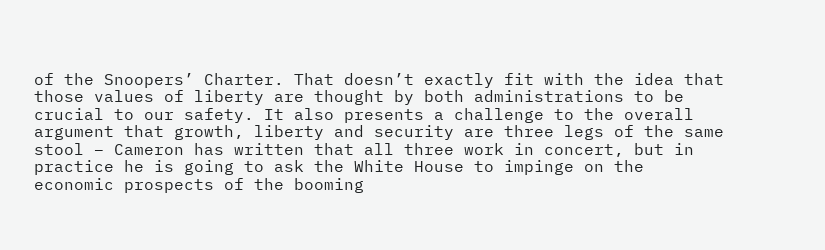of the Snoopers’ Charter. That doesn’t exactly fit with the idea that those values of liberty are thought by both administrations to be crucial to our safety. It also presents a challenge to the overall argument that growth, liberty and security are three legs of the same stool – Cameron has written that all three work in concert, but in practice he is going to ask the White House to impinge on the economic prospects of the booming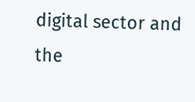digital sector and the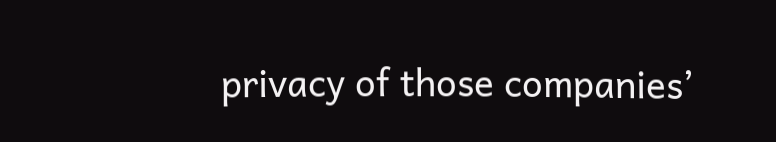privacy of those companies’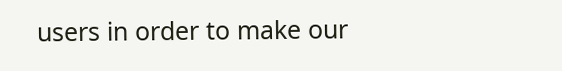users in order to make our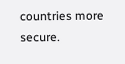countries more secure.